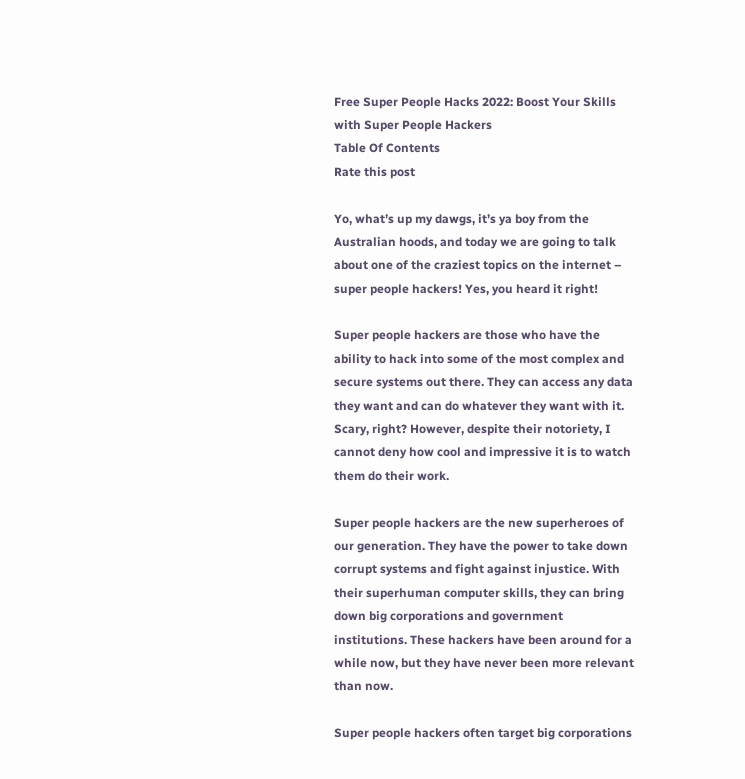Free Super People Hacks 2022: Boost Your Skills with Super People Hackers
Table Of Contents
Rate this post

Yo, what’s up my dawgs, it’s ya boy from the Australian hoods, and today we are going to talk about one of the craziest topics on the internet – super people hackers! Yes, you heard it right!

Super people hackers are those who have the ability to hack into some of the most complex and secure systems out there. They can access any data they want and can do whatever they want with it. Scary, right? However, despite their notoriety, I cannot deny how cool and impressive it is to watch them do their work.

Super people hackers are the new superheroes of our generation. They have the power to take down corrupt systems and fight against injustice. With their superhuman computer skills, they can bring down big corporations and government institutions. These hackers have been around for a while now, but they have never been more relevant than now.

Super people hackers often target big corporations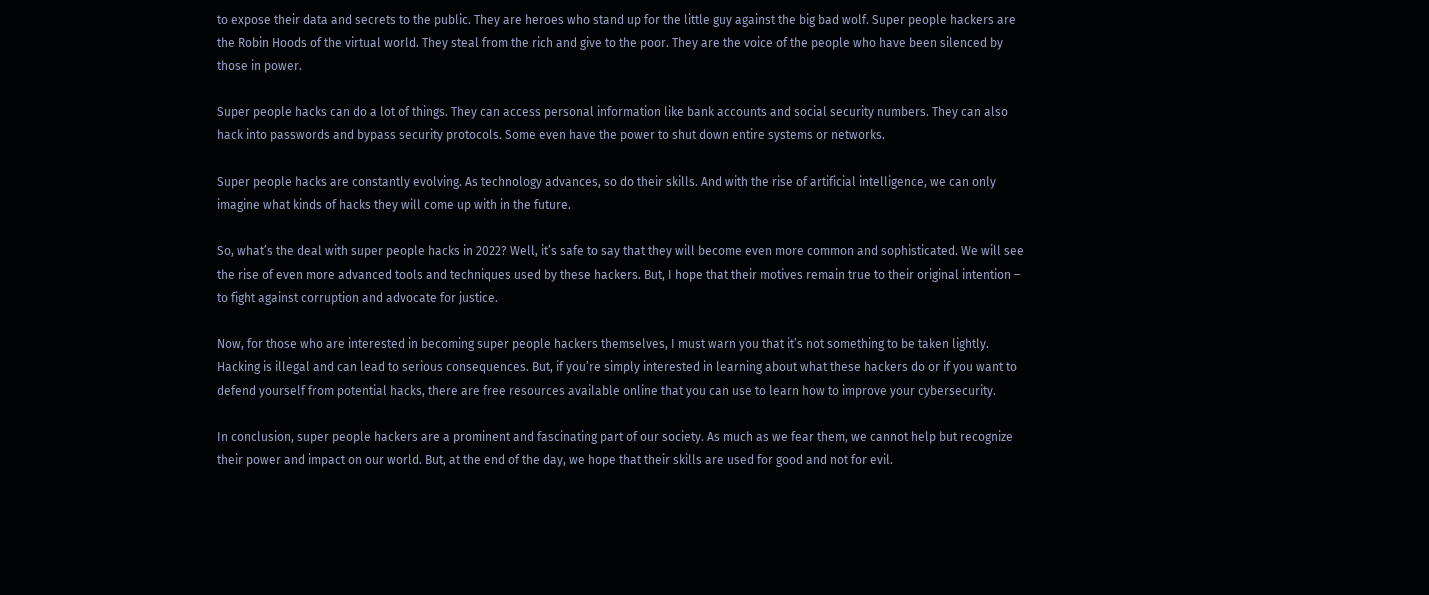to expose their data and secrets to the public. They are heroes who stand up for the little guy against the big bad wolf. Super people hackers are the Robin Hoods of the virtual world. They steal from the rich and give to the poor. They are the voice of the people who have been silenced by those in power.

Super people hacks can do a lot of things. They can access personal information like bank accounts and social security numbers. They can also hack into passwords and bypass security protocols. Some even have the power to shut down entire systems or networks.

Super people hacks are constantly evolving. As technology advances, so do their skills. And with the rise of artificial intelligence, we can only imagine what kinds of hacks they will come up with in the future.

So, what’s the deal with super people hacks in 2022? Well, it’s safe to say that they will become even more common and sophisticated. We will see the rise of even more advanced tools and techniques used by these hackers. But, I hope that their motives remain true to their original intention – to fight against corruption and advocate for justice.

Now, for those who are interested in becoming super people hackers themselves, I must warn you that it’s not something to be taken lightly. Hacking is illegal and can lead to serious consequences. But, if you’re simply interested in learning about what these hackers do or if you want to defend yourself from potential hacks, there are free resources available online that you can use to learn how to improve your cybersecurity.

In conclusion, super people hackers are a prominent and fascinating part of our society. As much as we fear them, we cannot help but recognize their power and impact on our world. But, at the end of the day, we hope that their skills are used for good and not for evil.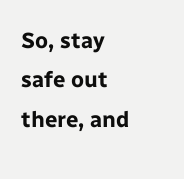So, stay safe out there, and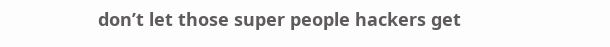don’t let those super people hackers get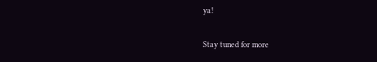ya!

Stay tuned for more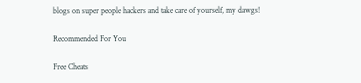blogs on super people hackers and take care of yourself, my dawgs!

Recommended For You

Free Cheats